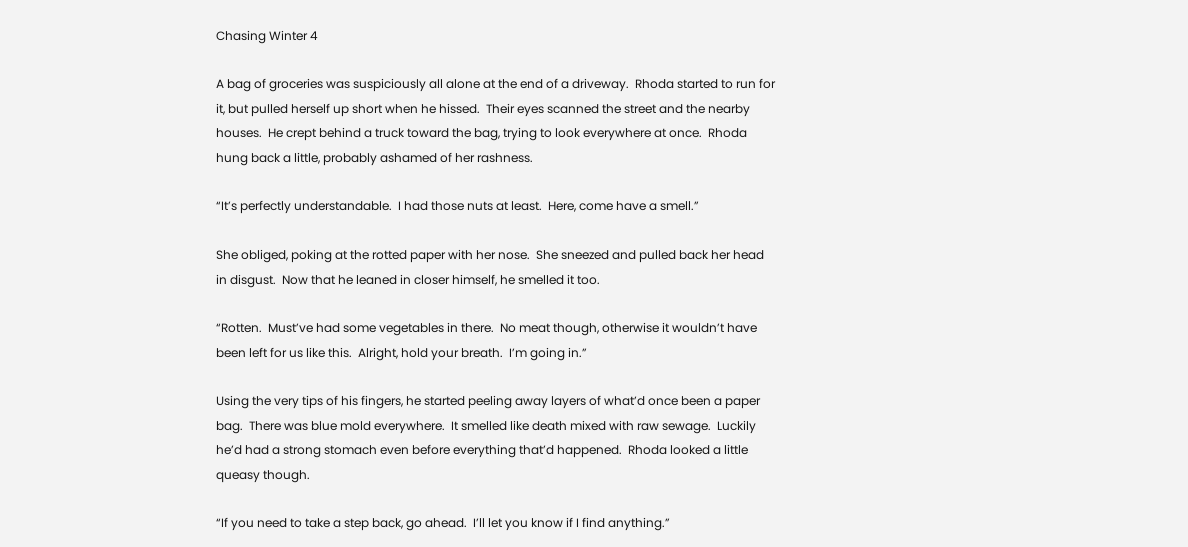Chasing Winter 4

A bag of groceries was suspiciously all alone at the end of a driveway.  Rhoda started to run for it, but pulled herself up short when he hissed.  Their eyes scanned the street and the nearby houses.  He crept behind a truck toward the bag, trying to look everywhere at once.  Rhoda hung back a little, probably ashamed of her rashness.

“It’s perfectly understandable.  I had those nuts at least.  Here, come have a smell.”

She obliged, poking at the rotted paper with her nose.  She sneezed and pulled back her head in disgust.  Now that he leaned in closer himself, he smelled it too.

“Rotten.  Must’ve had some vegetables in there.  No meat though, otherwise it wouldn’t have been left for us like this.  Alright, hold your breath.  I’m going in.”

Using the very tips of his fingers, he started peeling away layers of what’d once been a paper bag.  There was blue mold everywhere.  It smelled like death mixed with raw sewage.  Luckily he’d had a strong stomach even before everything that’d happened.  Rhoda looked a little queasy though.

“If you need to take a step back, go ahead.  I’ll let you know if I find anything.”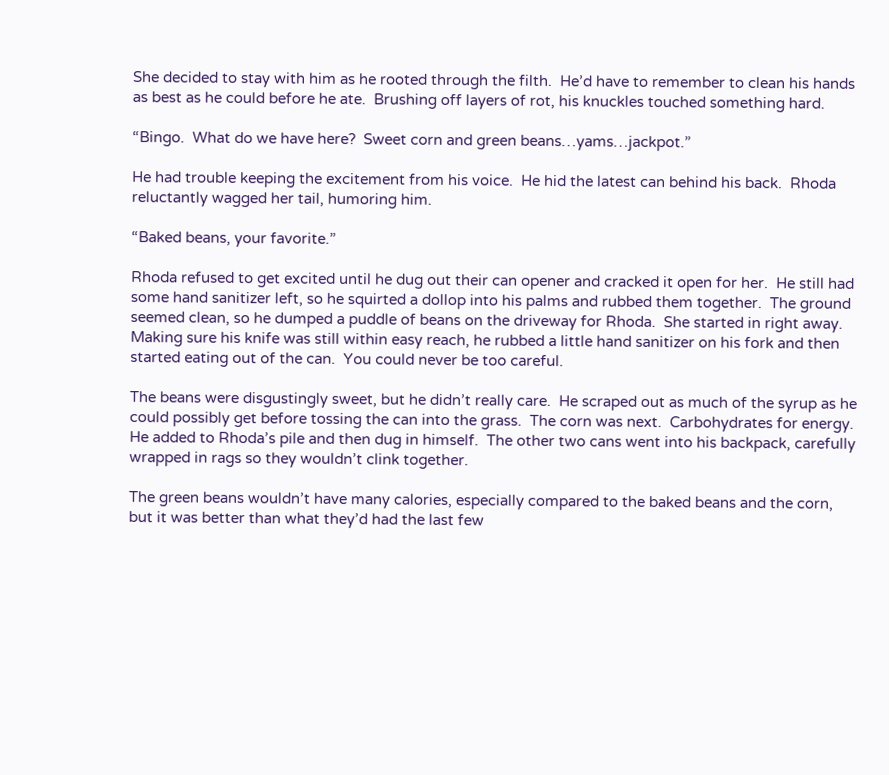She decided to stay with him as he rooted through the filth.  He’d have to remember to clean his hands as best as he could before he ate.  Brushing off layers of rot, his knuckles touched something hard.

“Bingo.  What do we have here?  Sweet corn and green beans…yams…jackpot.”

He had trouble keeping the excitement from his voice.  He hid the latest can behind his back.  Rhoda reluctantly wagged her tail, humoring him.

“Baked beans, your favorite.”

Rhoda refused to get excited until he dug out their can opener and cracked it open for her.  He still had some hand sanitizer left, so he squirted a dollop into his palms and rubbed them together.  The ground seemed clean, so he dumped a puddle of beans on the driveway for Rhoda.  She started in right away.  Making sure his knife was still within easy reach, he rubbed a little hand sanitizer on his fork and then started eating out of the can.  You could never be too careful.

The beans were disgustingly sweet, but he didn’t really care.  He scraped out as much of the syrup as he could possibly get before tossing the can into the grass.  The corn was next.  Carbohydrates for energy.  He added to Rhoda’s pile and then dug in himself.  The other two cans went into his backpack, carefully wrapped in rags so they wouldn’t clink together.

The green beans wouldn’t have many calories, especially compared to the baked beans and the corn, but it was better than what they’d had the last few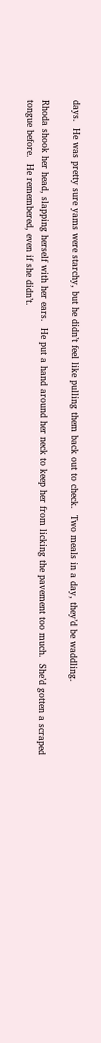days.  He was pretty sure yams were starchy, but he didn’t feel like pulling them back out to check.  Two meals in a day, they’d be waddling.

Rhoda shook her head, slapping herself with her ears.  He put a hand around her neck to keep her from licking the pavement too much.  She’d gotten a scraped tongue before.  He remembered, even if she didn’t.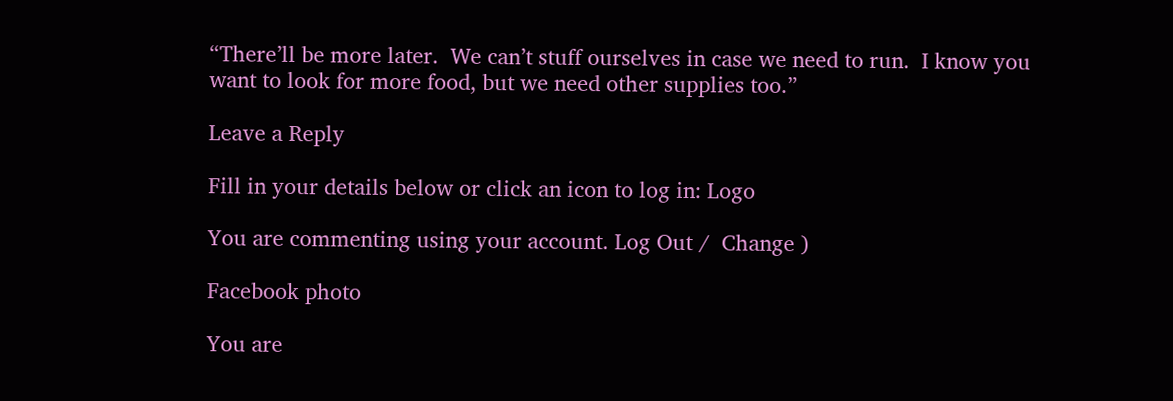“There’ll be more later.  We can’t stuff ourselves in case we need to run.  I know you want to look for more food, but we need other supplies too.”

Leave a Reply

Fill in your details below or click an icon to log in: Logo

You are commenting using your account. Log Out /  Change )

Facebook photo

You are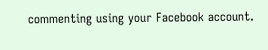commenting using your Facebook account.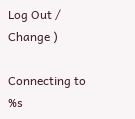Log Out /  Change )

Connecting to %s